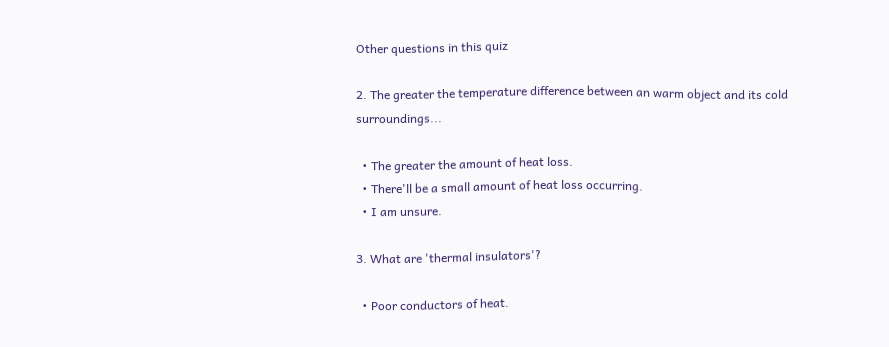Other questions in this quiz

2. The greater the temperature difference between an warm object and its cold surroundings...

  • The greater the amount of heat loss.
  • There'll be a small amount of heat loss occurring.
  • I am unsure.

3. What are 'thermal insulators'?

  • Poor conductors of heat.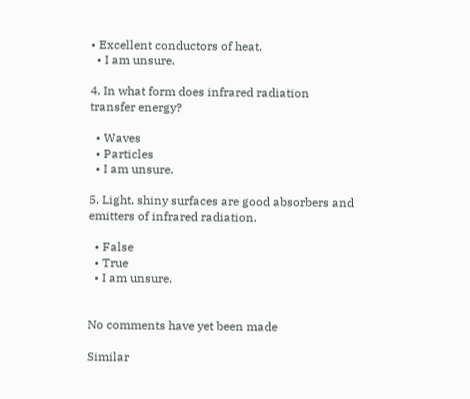• Excellent conductors of heat.
  • I am unsure.

4. In what form does infrared radiation transfer energy?

  • Waves
  • Particles
  • I am unsure.

5. Light, shiny surfaces are good absorbers and emitters of infrared radiation.

  • False
  • True
  • I am unsure.


No comments have yet been made

Similar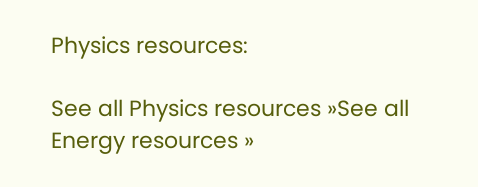Physics resources:

See all Physics resources »See all Energy resources »